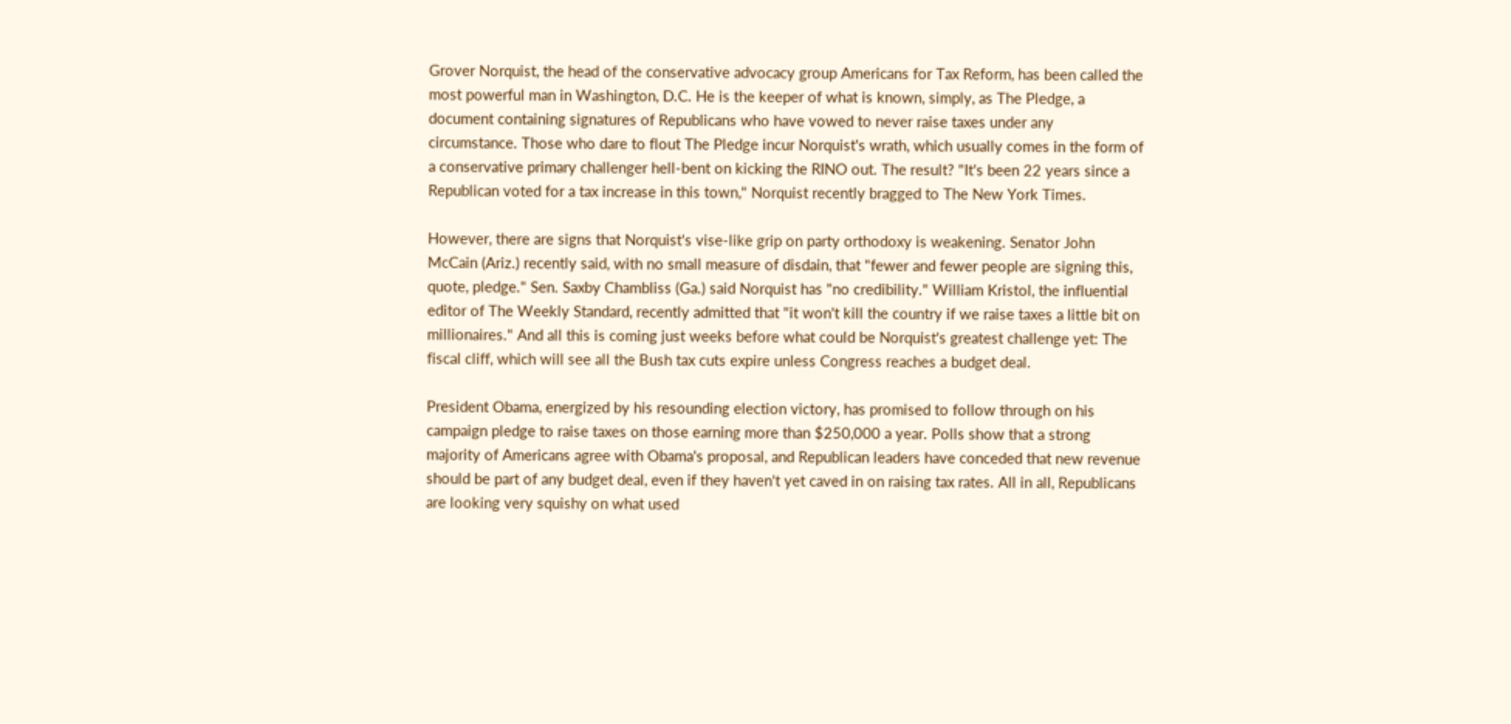Grover Norquist, the head of the conservative advocacy group Americans for Tax Reform, has been called the most powerful man in Washington, D.C. He is the keeper of what is known, simply, as The Pledge, a document containing signatures of Republicans who have vowed to never raise taxes under any circumstance. Those who dare to flout The Pledge incur Norquist's wrath, which usually comes in the form of a conservative primary challenger hell-bent on kicking the RINO out. The result? "It's been 22 years since a Republican voted for a tax increase in this town," Norquist recently bragged to The New York Times.

However, there are signs that Norquist's vise-like grip on party orthodoxy is weakening. Senator John McCain (Ariz.) recently said, with no small measure of disdain, that "fewer and fewer people are signing this, quote, pledge." Sen. Saxby Chambliss (Ga.) said Norquist has "no credibility." William Kristol, the influential editor of The Weekly Standard, recently admitted that "it won't kill the country if we raise taxes a little bit on millionaires." And all this is coming just weeks before what could be Norquist's greatest challenge yet: The fiscal cliff, which will see all the Bush tax cuts expire unless Congress reaches a budget deal.

President Obama, energized by his resounding election victory, has promised to follow through on his campaign pledge to raise taxes on those earning more than $250,000 a year. Polls show that a strong majority of Americans agree with Obama's proposal, and Republican leaders have conceded that new revenue should be part of any budget deal, even if they haven't yet caved in on raising tax rates. All in all, Republicans are looking very squishy on what used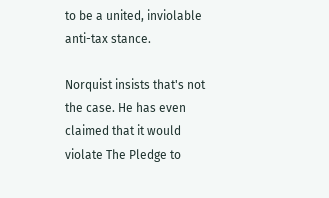to be a united, inviolable anti-tax stance.

Norquist insists that's not the case. He has even claimed that it would violate The Pledge to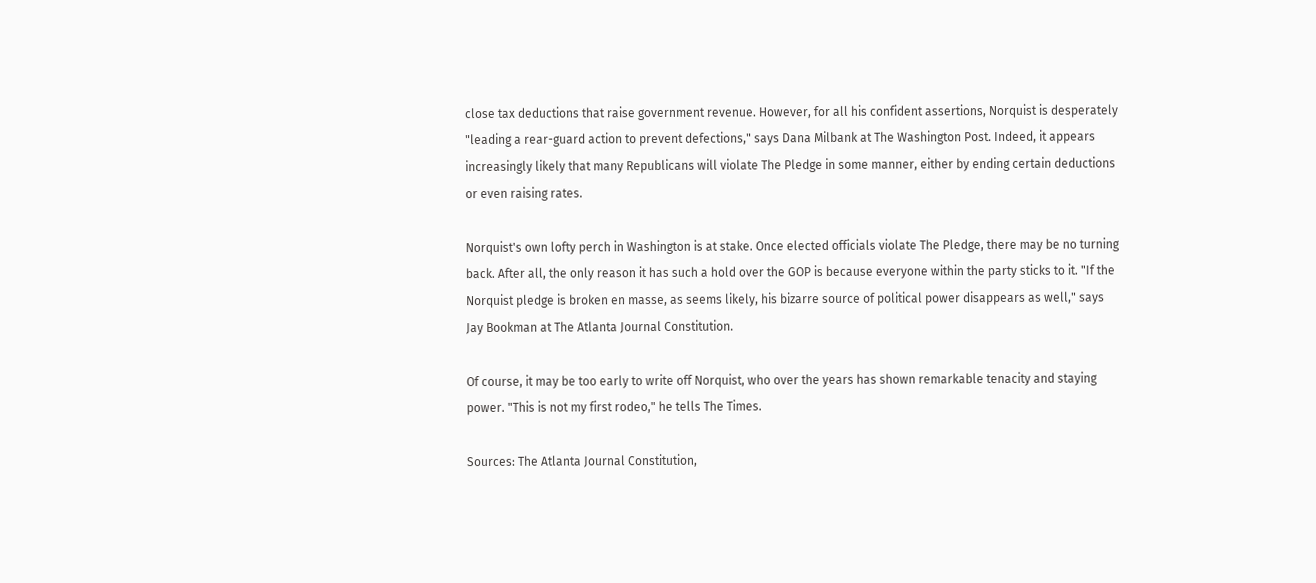close tax deductions that raise government revenue. However, for all his confident assertions, Norquist is desperately "leading a rear-guard action to prevent defections," says Dana Milbank at The Washington Post. Indeed, it appears increasingly likely that many Republicans will violate The Pledge in some manner, either by ending certain deductions or even raising rates.

Norquist's own lofty perch in Washington is at stake. Once elected officials violate The Pledge, there may be no turning back. After all, the only reason it has such a hold over the GOP is because everyone within the party sticks to it. "If the Norquist pledge is broken en masse, as seems likely, his bizarre source of political power disappears as well," says Jay Bookman at The Atlanta Journal Constitution.

Of course, it may be too early to write off Norquist, who over the years has shown remarkable tenacity and staying power. "This is not my first rodeo," he tells The Times.

Sources: The Atlanta Journal Constitution,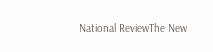National ReviewThe New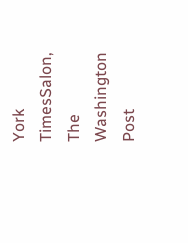York TimesSalon, The Washington Post